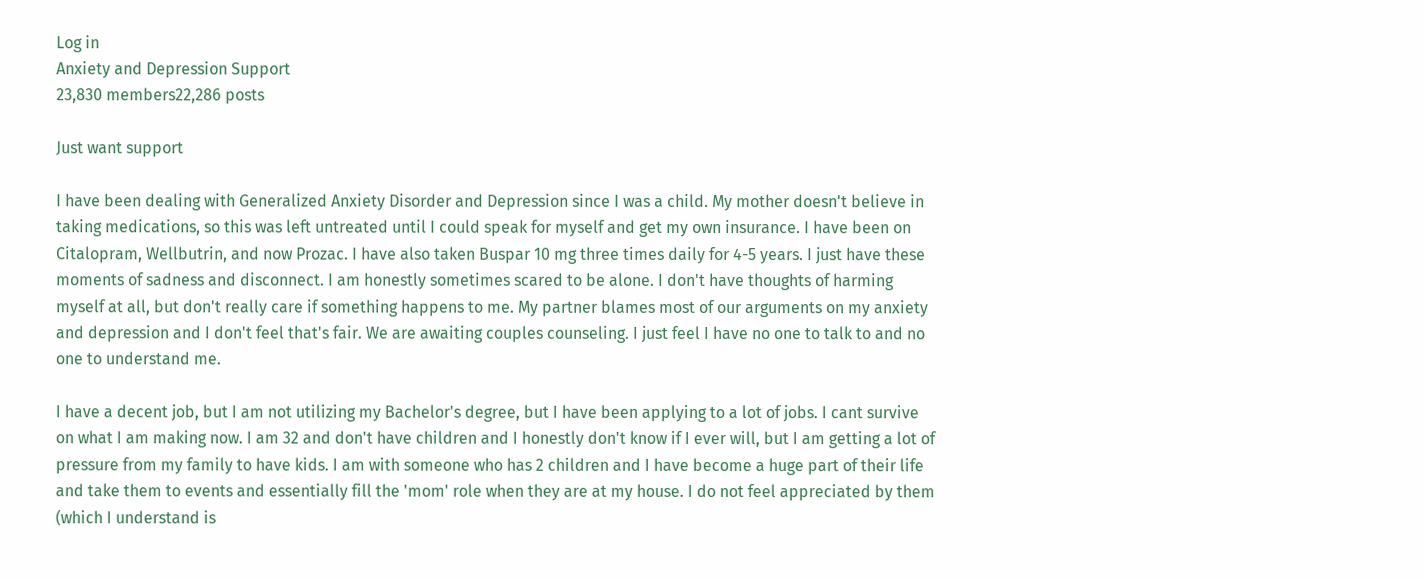Log in
Anxiety and Depression Support
23,830 members22,286 posts

Just want support

I have been dealing with Generalized Anxiety Disorder and Depression since I was a child. My mother doesn't believe in taking medications, so this was left untreated until I could speak for myself and get my own insurance. I have been on Citalopram, Wellbutrin, and now Prozac. I have also taken Buspar 10 mg three times daily for 4-5 years. I just have these moments of sadness and disconnect. I am honestly sometimes scared to be alone. I don't have thoughts of harming myself at all, but don't really care if something happens to me. My partner blames most of our arguments on my anxiety and depression and I don't feel that's fair. We are awaiting couples counseling. I just feel I have no one to talk to and no one to understand me.

I have a decent job, but I am not utilizing my Bachelor's degree, but I have been applying to a lot of jobs. I cant survive on what I am making now. I am 32 and don't have children and I honestly don't know if I ever will, but I am getting a lot of pressure from my family to have kids. I am with someone who has 2 children and I have become a huge part of their life and take them to events and essentially fill the 'mom' role when they are at my house. I do not feel appreciated by them (which I understand is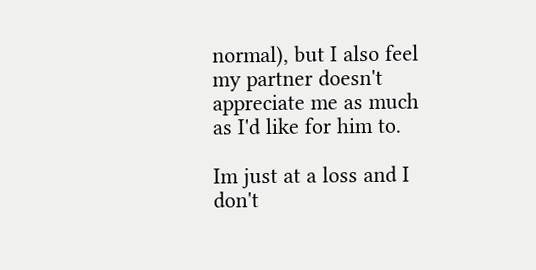normal), but I also feel my partner doesn't appreciate me as much as I'd like for him to.

Im just at a loss and I don't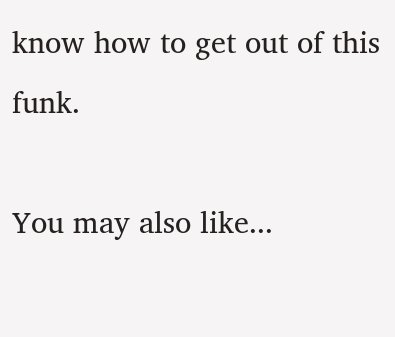know how to get out of this funk.

You may also like...